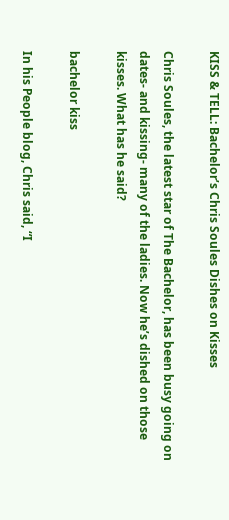KISS & TELL: Bachelor’s Chris Soules Dishes on Kisses

Chris Soules, the latest star of The Bachelor, has been busy going on dates- and kissing- many of the ladies. Now he’s dished on those kisses. What has he said?

bachelor kiss

In his People blog, Chris said, “I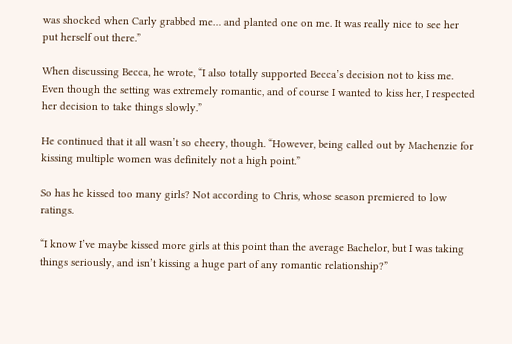was shocked when Carly grabbed me… and planted one on me. It was really nice to see her put herself out there.”

When discussing Becca, he wrote, “I also totally supported Becca’s decision not to kiss me. Even though the setting was extremely romantic, and of course I wanted to kiss her, I respected her decision to take things slowly.”

He continued that it all wasn’t so cheery, though. “However, being called out by Machenzie for kissing multiple women was definitely not a high point.”

So has he kissed too many girls? Not according to Chris, whose season premiered to low ratings.

“I know I’ve maybe kissed more girls at this point than the average Bachelor, but I was taking things seriously, and isn’t kissing a huge part of any romantic relationship?”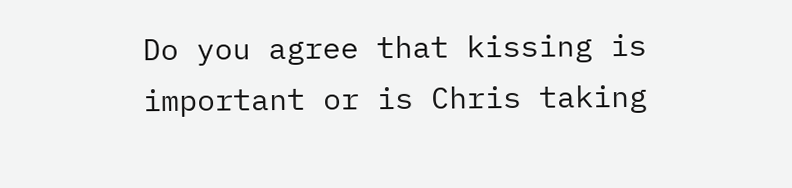Do you agree that kissing is important or is Chris taking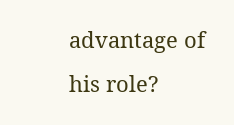advantage of his role?